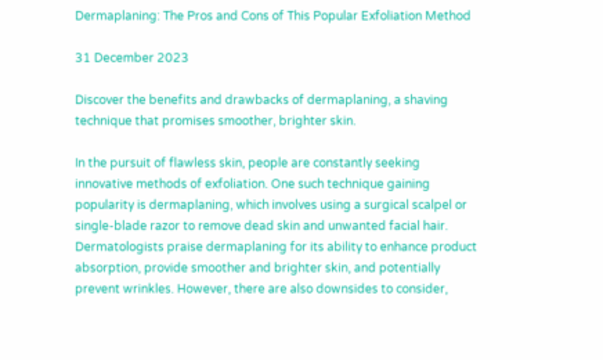Dermaplaning: The Pros and Cons of This Popular Exfoliation Method

31 December 2023

Discover the benefits and drawbacks of dermaplaning, a shaving technique that promises smoother, brighter skin.

In the pursuit of flawless skin, people are constantly seeking innovative methods of exfoliation. One such technique gaining popularity is dermaplaning, which involves using a surgical scalpel or single-blade razor to remove dead skin and unwanted facial hair. Dermatologists praise dermaplaning for its ability to enhance product absorption, provide smoother and brighter skin, and potentially prevent wrinkles. However, there are also downsides to consider,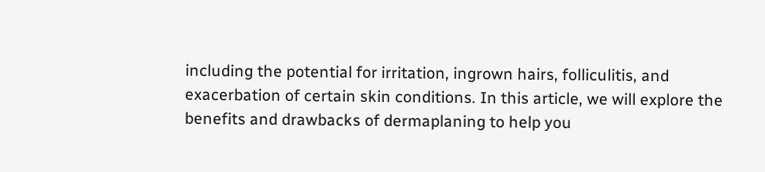including the potential for irritation, ingrown hairs, folliculitis, and exacerbation of certain skin conditions. In this article, we will explore the benefits and drawbacks of dermaplaning to help you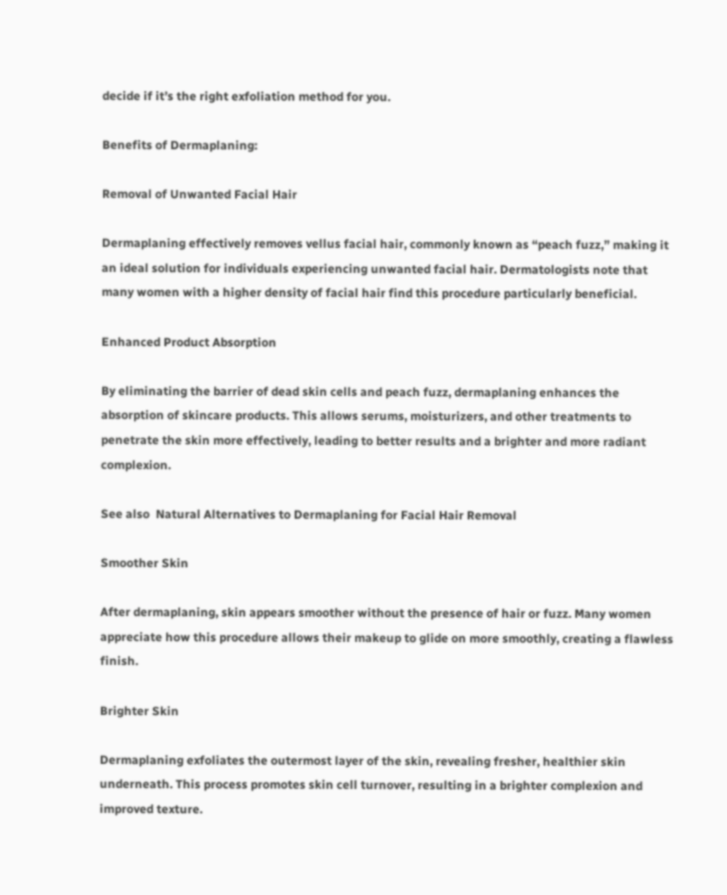decide if it’s the right exfoliation method for you.

Benefits of Dermaplaning:

Removal of Unwanted Facial Hair

Dermaplaning effectively removes vellus facial hair, commonly known as “peach fuzz,” making it an ideal solution for individuals experiencing unwanted facial hair. Dermatologists note that many women with a higher density of facial hair find this procedure particularly beneficial.

Enhanced Product Absorption

By eliminating the barrier of dead skin cells and peach fuzz, dermaplaning enhances the absorption of skincare products. This allows serums, moisturizers, and other treatments to penetrate the skin more effectively, leading to better results and a brighter and more radiant complexion.

See also  Natural Alternatives to Dermaplaning for Facial Hair Removal

Smoother Skin

After dermaplaning, skin appears smoother without the presence of hair or fuzz. Many women appreciate how this procedure allows their makeup to glide on more smoothly, creating a flawless finish.

Brighter Skin

Dermaplaning exfoliates the outermost layer of the skin, revealing fresher, healthier skin underneath. This process promotes skin cell turnover, resulting in a brighter complexion and improved texture.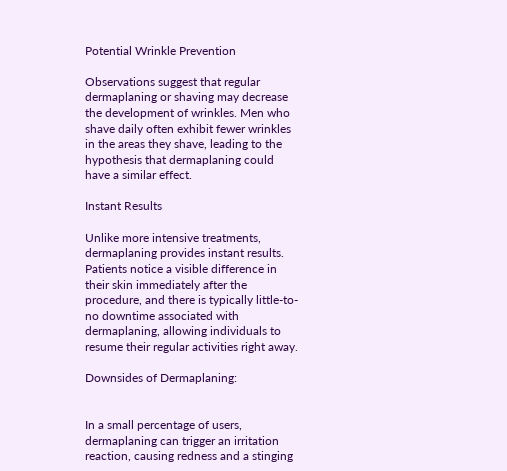Potential Wrinkle Prevention

Observations suggest that regular dermaplaning or shaving may decrease the development of wrinkles. Men who shave daily often exhibit fewer wrinkles in the areas they shave, leading to the hypothesis that dermaplaning could have a similar effect.

Instant Results

Unlike more intensive treatments, dermaplaning provides instant results. Patients notice a visible difference in their skin immediately after the procedure, and there is typically little-to-no downtime associated with dermaplaning, allowing individuals to resume their regular activities right away.

Downsides of Dermaplaning:


In a small percentage of users, dermaplaning can trigger an irritation reaction, causing redness and a stinging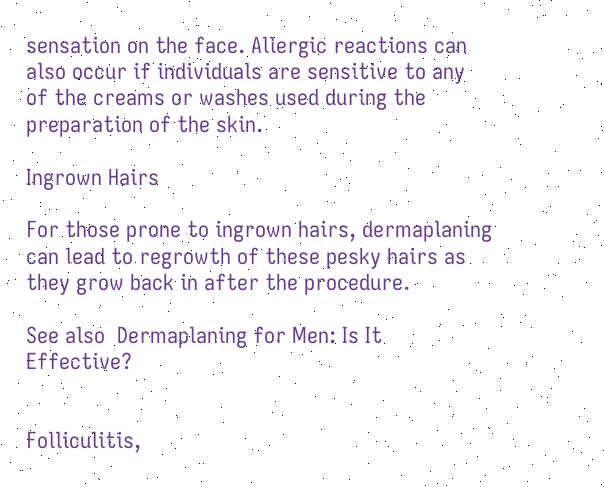sensation on the face. Allergic reactions can also occur if individuals are sensitive to any of the creams or washes used during the preparation of the skin.

Ingrown Hairs

For those prone to ingrown hairs, dermaplaning can lead to regrowth of these pesky hairs as they grow back in after the procedure.

See also  Dermaplaning for Men: Is It Effective?


Folliculitis,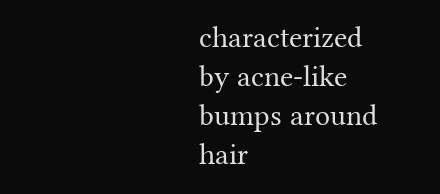characterized by acne-like bumps around hair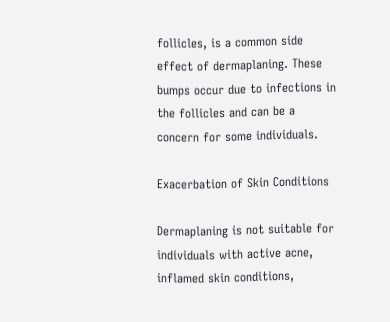follicles, is a common side effect of dermaplaning. These bumps occur due to infections in the follicles and can be a concern for some individuals.

Exacerbation of Skin Conditions

Dermaplaning is not suitable for individuals with active acne, inflamed skin conditions,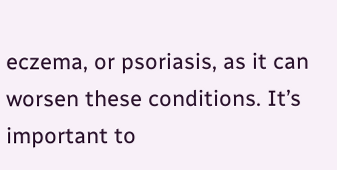eczema, or psoriasis, as it can worsen these conditions. It’s important to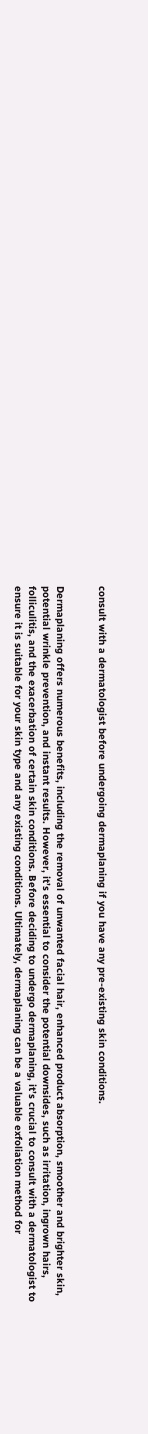consult with a dermatologist before undergoing dermaplaning if you have any pre-existing skin conditions.


Dermaplaning offers numerous benefits, including the removal of unwanted facial hair, enhanced product absorption, smoother and brighter skin, potential wrinkle prevention, and instant results. However, it’s essential to consider the potential downsides, such as irritation, ingrown hairs, folliculitis, and the exacerbation of certain skin conditions. Before deciding to undergo dermaplaning, it’s crucial to consult with a dermatologist to ensure it is suitable for your skin type and any existing conditions. Ultimately, dermaplaning can be a valuable exfoliation method for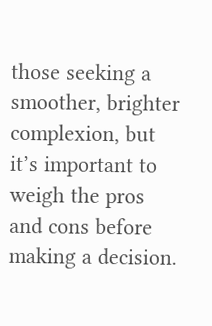those seeking a smoother, brighter complexion, but it’s important to weigh the pros and cons before making a decision.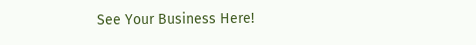See Your Business Here!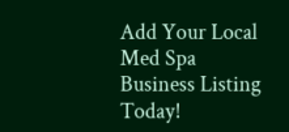Add Your Local Med Spa Business Listing Today!